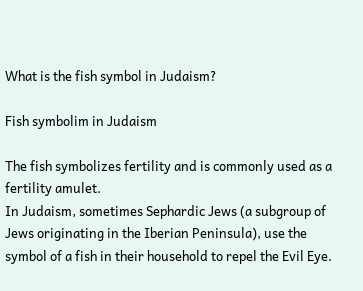What is the fish symbol in Judaism?

Fish symbolim in Judaism

The fish symbolizes fertility and is commonly used as a fertility amulet.
In Judaism, sometimes Sephardic Jews (a subgroup of Jews originating in the Iberian Peninsula), use the symbol of a fish in their household to repel the Evil Eye.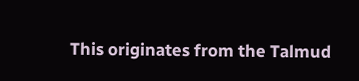This originates from the Talmud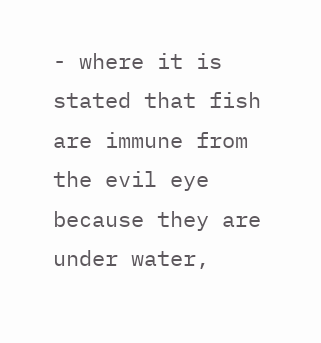- where it is stated that fish are immune from the evil eye because they are under water,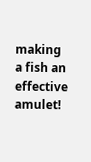making a fish an effective amulet!